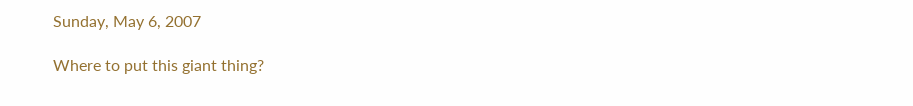Sunday, May 6, 2007

Where to put this giant thing?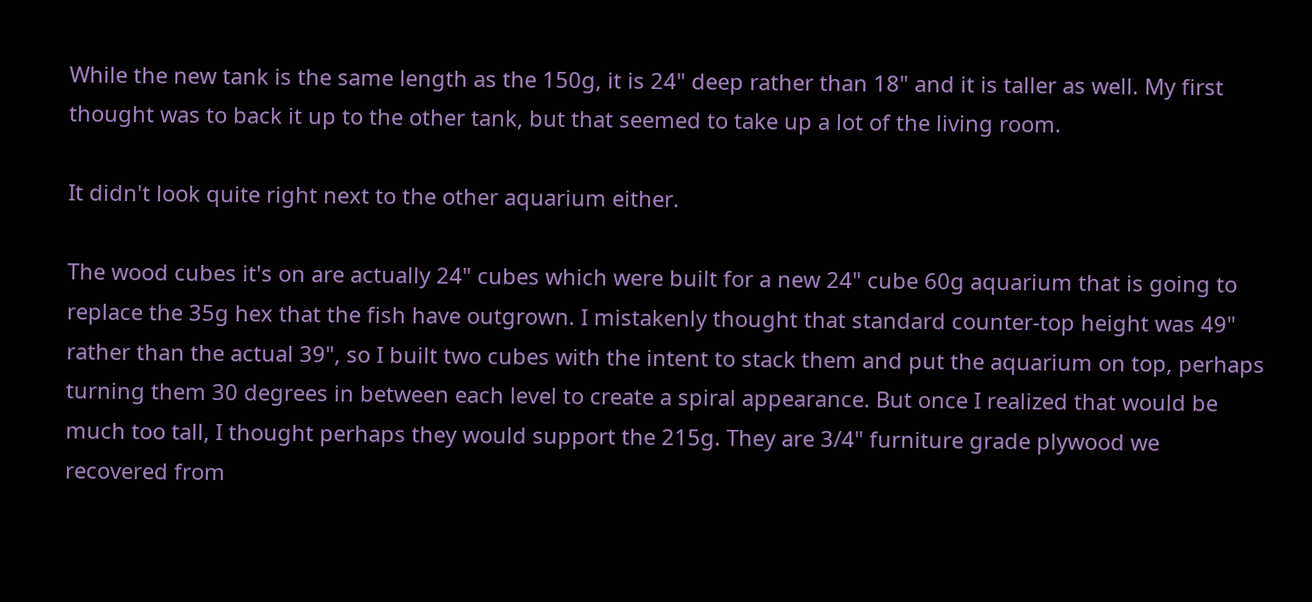While the new tank is the same length as the 150g, it is 24" deep rather than 18" and it is taller as well. My first thought was to back it up to the other tank, but that seemed to take up a lot of the living room.

It didn't look quite right next to the other aquarium either.

The wood cubes it's on are actually 24" cubes which were built for a new 24" cube 60g aquarium that is going to replace the 35g hex that the fish have outgrown. I mistakenly thought that standard counter-top height was 49" rather than the actual 39", so I built two cubes with the intent to stack them and put the aquarium on top, perhaps turning them 30 degrees in between each level to create a spiral appearance. But once I realized that would be much too tall, I thought perhaps they would support the 215g. They are 3/4" furniture grade plywood we
recovered from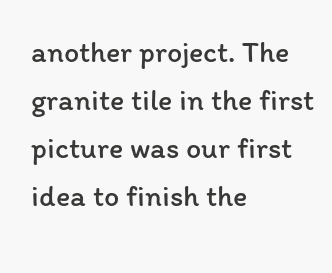another project. The granite tile in the first picture was our first idea to finish the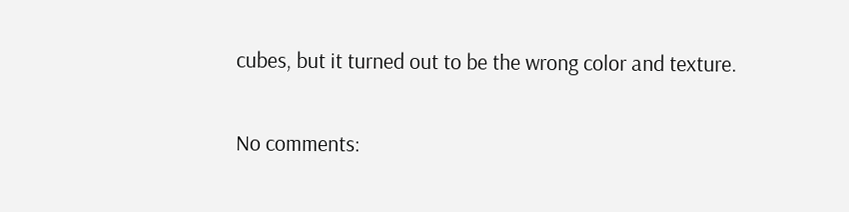cubes, but it turned out to be the wrong color and texture.

No comments: